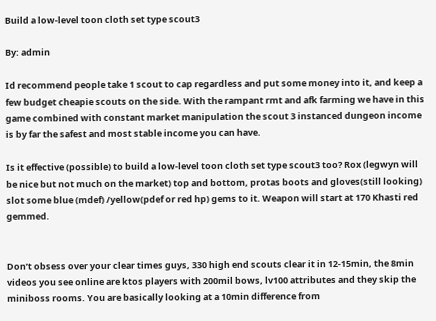Build a low-level toon cloth set type scout3

By: admin

Id recommend people take 1 scout to cap regardless and put some money into it, and keep a few budget cheapie scouts on the side. With the rampant rmt and afk farming we have in this game combined with constant market manipulation the scout 3 instanced dungeon income is by far the safest and most stable income you can have.

Is it effective (possible) to build a low-level toon cloth set type scout3 too? Rox (legwyn will be nice but not much on the market) top and bottom, protas boots and gloves(still looking) slot some blue (mdef) /yellow(pdef or red hp) gems to it. Weapon will start at 170 Khasti red gemmed.


Don’t obsess over your clear times guys, 330 high end scouts clear it in 12-15min, the 8min videos you see online are ktos players with 200mil bows, lv100 attributes and they skip the miniboss rooms. You are basically looking at a 10min difference from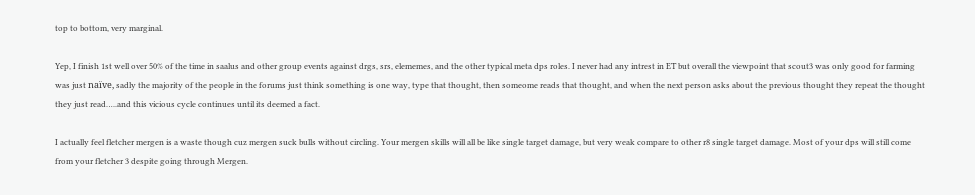top to bottom, very marginal.

Yep, I finish 1st well over 50% of the time in saalus and other group events against drgs, srs, elememes, and the other typical meta dps roles. I never had any intrest in ET but overall the viewpoint that scout3 was only good for farming was just naïve, sadly the majority of the people in the forums just think something is one way, type that thought, then someome reads that thought, and when the next person asks about the previous thought they repeat the thought they just read…..and this vicious cycle continues until its deemed a fact.

I actually feel fletcher mergen is a waste though cuz mergen suck bulls without circling. Your mergen skills will all be like single target damage, but very weak compare to other r8 single target damage. Most of your dps will still come from your fletcher 3 despite going through Mergen.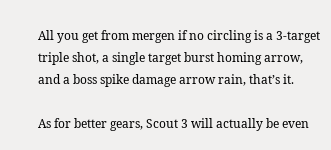All you get from mergen if no circling is a 3-target triple shot, a single target burst homing arrow, and a boss spike damage arrow rain, that’s it.

As for better gears, Scout 3 will actually be even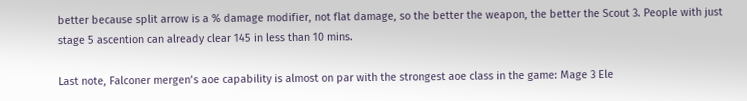better because split arrow is a % damage modifier, not flat damage, so the better the weapon, the better the Scout 3. People with just stage 5 ascention can already clear 145 in less than 10 mins.

Last note, Falconer mergen’s aoe capability is almost on par with the strongest aoe class in the game: Mage 3 Ele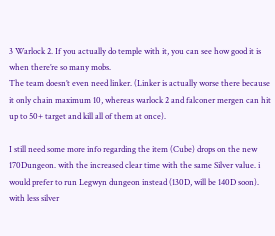3 Warlock 2. If you actually do temple with it, you can see how good it is when there’re so many mobs.
The team doesn’t even need linker. (Linker is actually worse there because it only chain maximum 10, whereas warlock 2 and falconer mergen can hit up to 50+ target and kill all of them at once).

I still need some more info regarding the item (Cube) drops on the new 170Dungeon. with the increased clear time with the same Silver value. i would prefer to run Legwyn dungeon instead (130D, will be 140D soon). with less silver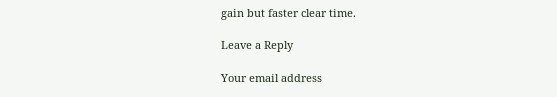gain but faster clear time.

Leave a Reply

Your email address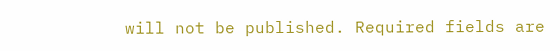will not be published. Required fields are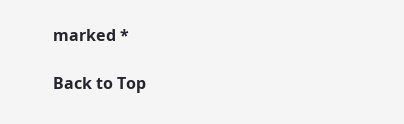marked *

Back to Top